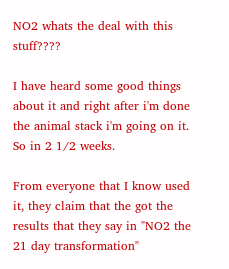NO2 whats the deal with this stuff????

I have heard some good things about it and right after i'm done the animal stack i'm going on it. So in 2 1/2 weeks.

From everyone that I know used it, they claim that the got the results that they say in "NO2 the 21 day transformation"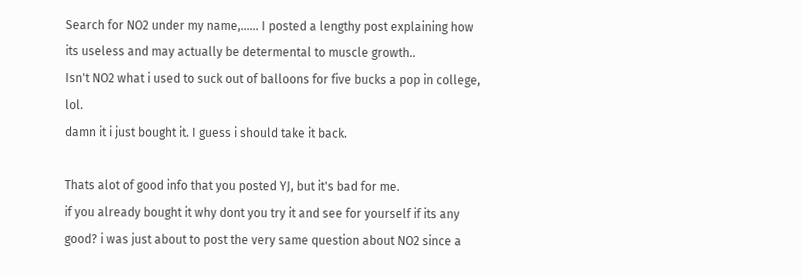Search for NO2 under my name,...... I posted a lengthy post explaining how its useless and may actually be determental to muscle growth..
Isn't NO2 what i used to suck out of balloons for five bucks a pop in college, lol.
damn it i just bought it. I guess i should take it back.

Thats alot of good info that you posted YJ, but it's bad for me.
if you already bought it why dont you try it and see for yourself if its any good? i was just about to post the very same question about NO2 since a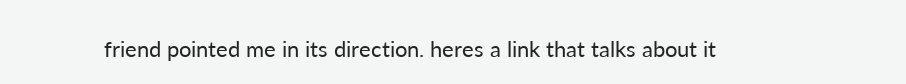friend pointed me in its direction. heres a link that talks about it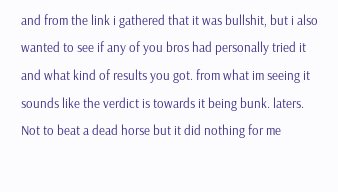and from the link i gathered that it was bullshit, but i also wanted to see if any of you bros had personally tried it and what kind of results you got. from what im seeing it sounds like the verdict is towards it being bunk. laters.
Not to beat a dead horse but it did nothing for me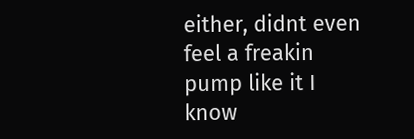either, didnt even feel a freakin pump like it I know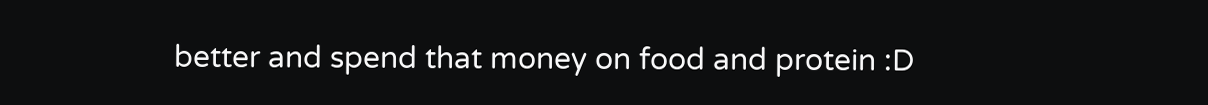better and spend that money on food and protein :D